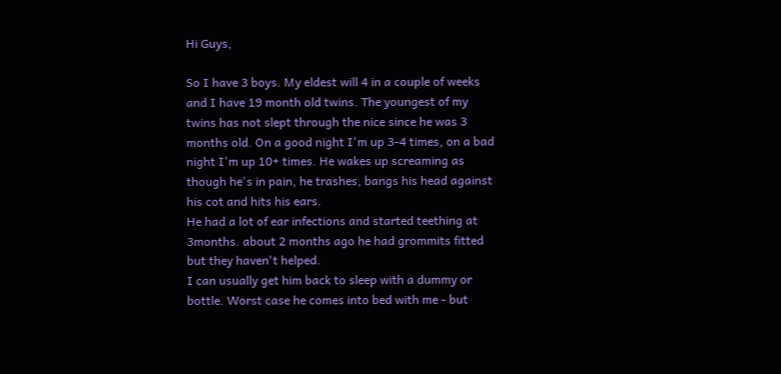Hi Guys,

So I have 3 boys. My eldest will 4 in a couple of weeks and I have 19 month old twins. The youngest of my twins has not slept through the nice since he was 3 months old. On a good night I'm up 3-4 times, on a bad night I'm up 10+ times. He wakes up screaming as though he's in pain, he trashes, bangs his head against his cot and hits his ears.
He had a lot of ear infections and started teething at 3months. about 2 months ago he had grommits fitted but they haven't helped.
I can usually get him back to sleep with a dummy or bottle. Worst case he comes into bed with me - but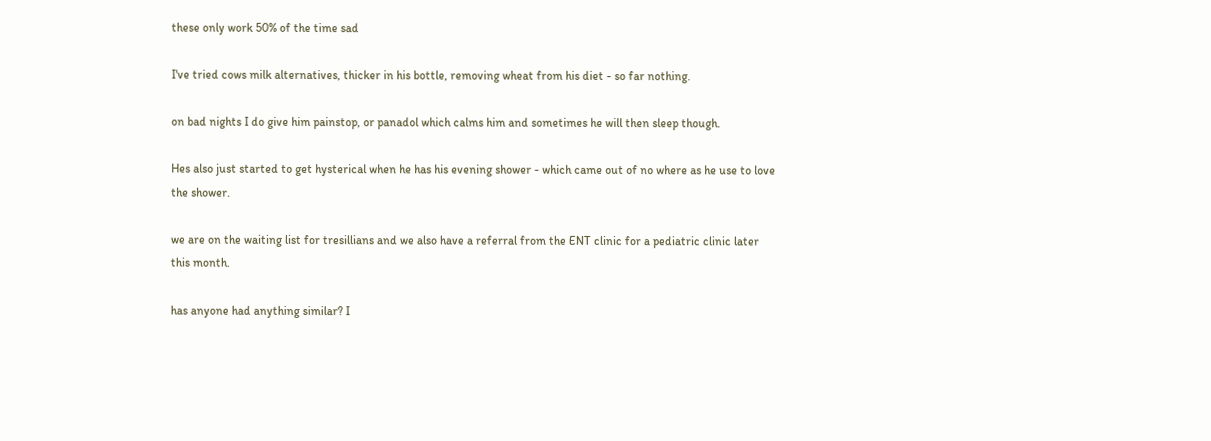these only work 50% of the time sad

I've tried cows milk alternatives, thicker in his bottle, removing wheat from his diet - so far nothing.

on bad nights I do give him painstop, or panadol which calms him and sometimes he will then sleep though.

Hes also just started to get hysterical when he has his evening shower - which came out of no where as he use to love the shower.

we are on the waiting list for tresillians and we also have a referral from the ENT clinic for a pediatric clinic later this month.

has anyone had anything similar? I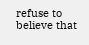refuse to believe that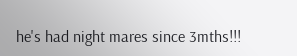he's had night mares since 3mths!!!